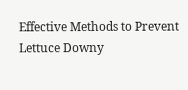Effective Methods to Prevent Lettuce Downy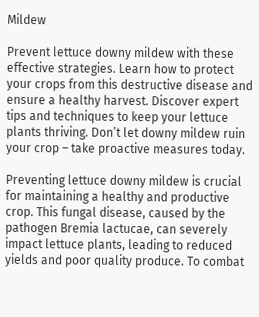Mildew

Prevent lettuce downy mildew with these effective strategies. Learn how to protect your crops from this destructive disease and ensure a healthy harvest. Discover expert tips and techniques to keep your lettuce plants thriving. Don’t let downy mildew ruin your crop – take proactive measures today.

Preventing lettuce downy mildew is crucial for maintaining a healthy and productive crop. This fungal disease, caused by the pathogen Bremia lactucae, can severely impact lettuce plants, leading to reduced yields and poor quality produce. To combat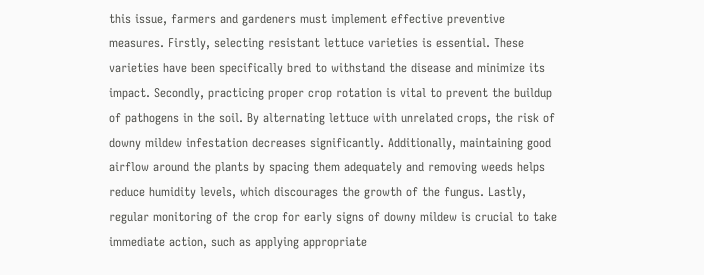this issue, farmers and gardeners must implement effective preventive measures. Firstly, selecting resistant lettuce varieties is essential. These varieties have been specifically bred to withstand the disease and minimize its impact. Secondly, practicing proper crop rotation is vital to prevent the buildup of pathogens in the soil. By alternating lettuce with unrelated crops, the risk of downy mildew infestation decreases significantly. Additionally, maintaining good airflow around the plants by spacing them adequately and removing weeds helps reduce humidity levels, which discourages the growth of the fungus. Lastly, regular monitoring of the crop for early signs of downy mildew is crucial to take immediate action, such as applying appropriate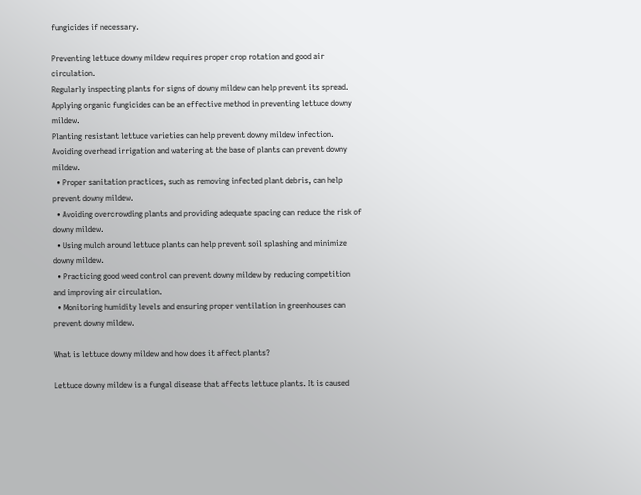fungicides if necessary.

Preventing lettuce downy mildew requires proper crop rotation and good air circulation.
Regularly inspecting plants for signs of downy mildew can help prevent its spread.
Applying organic fungicides can be an effective method in preventing lettuce downy mildew.
Planting resistant lettuce varieties can help prevent downy mildew infection.
Avoiding overhead irrigation and watering at the base of plants can prevent downy mildew.
  • Proper sanitation practices, such as removing infected plant debris, can help prevent downy mildew.
  • Avoiding overcrowding plants and providing adequate spacing can reduce the risk of downy mildew.
  • Using mulch around lettuce plants can help prevent soil splashing and minimize downy mildew.
  • Practicing good weed control can prevent downy mildew by reducing competition and improving air circulation.
  • Monitoring humidity levels and ensuring proper ventilation in greenhouses can prevent downy mildew.

What is lettuce downy mildew and how does it affect plants?

Lettuce downy mildew is a fungal disease that affects lettuce plants. It is caused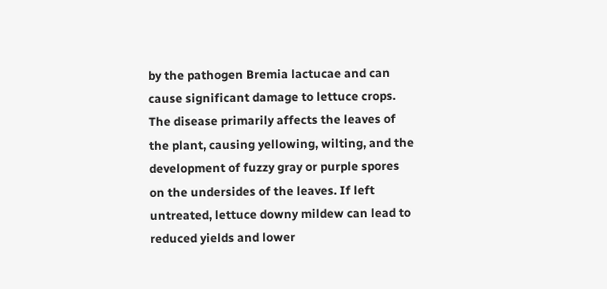by the pathogen Bremia lactucae and can cause significant damage to lettuce crops. The disease primarily affects the leaves of the plant, causing yellowing, wilting, and the development of fuzzy gray or purple spores on the undersides of the leaves. If left untreated, lettuce downy mildew can lead to reduced yields and lower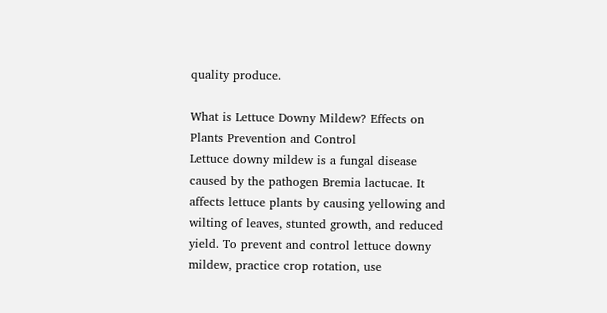quality produce.

What is Lettuce Downy Mildew? Effects on Plants Prevention and Control
Lettuce downy mildew is a fungal disease caused by the pathogen Bremia lactucae. It affects lettuce plants by causing yellowing and wilting of leaves, stunted growth, and reduced yield. To prevent and control lettuce downy mildew, practice crop rotation, use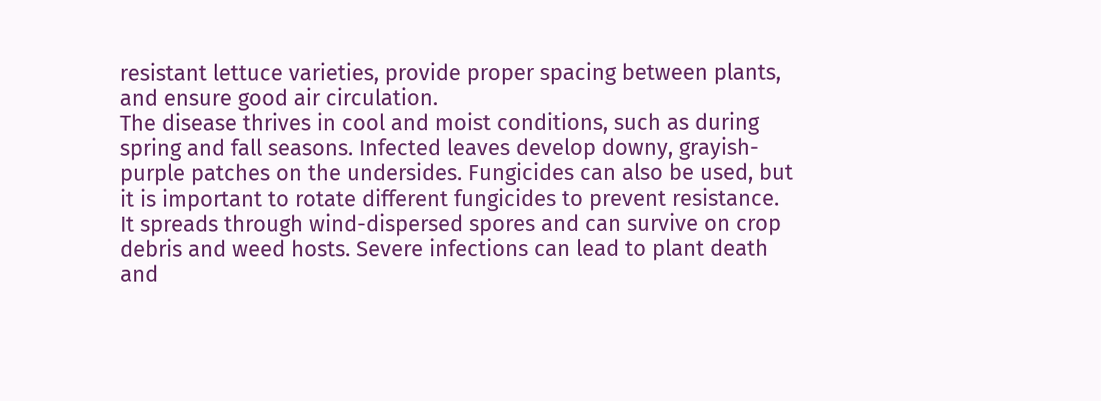resistant lettuce varieties, provide proper spacing between plants, and ensure good air circulation.
The disease thrives in cool and moist conditions, such as during spring and fall seasons. Infected leaves develop downy, grayish-purple patches on the undersides. Fungicides can also be used, but it is important to rotate different fungicides to prevent resistance.
It spreads through wind-dispersed spores and can survive on crop debris and weed hosts. Severe infections can lead to plant death and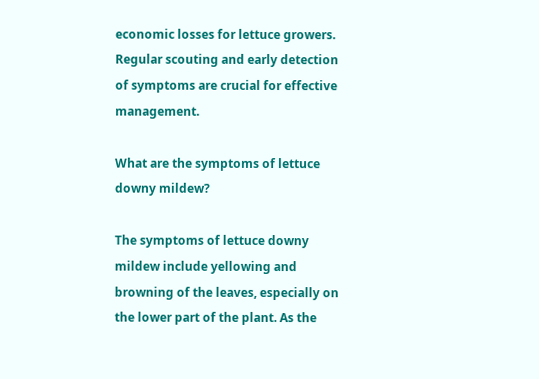economic losses for lettuce growers. Regular scouting and early detection of symptoms are crucial for effective management.

What are the symptoms of lettuce downy mildew?

The symptoms of lettuce downy mildew include yellowing and browning of the leaves, especially on the lower part of the plant. As the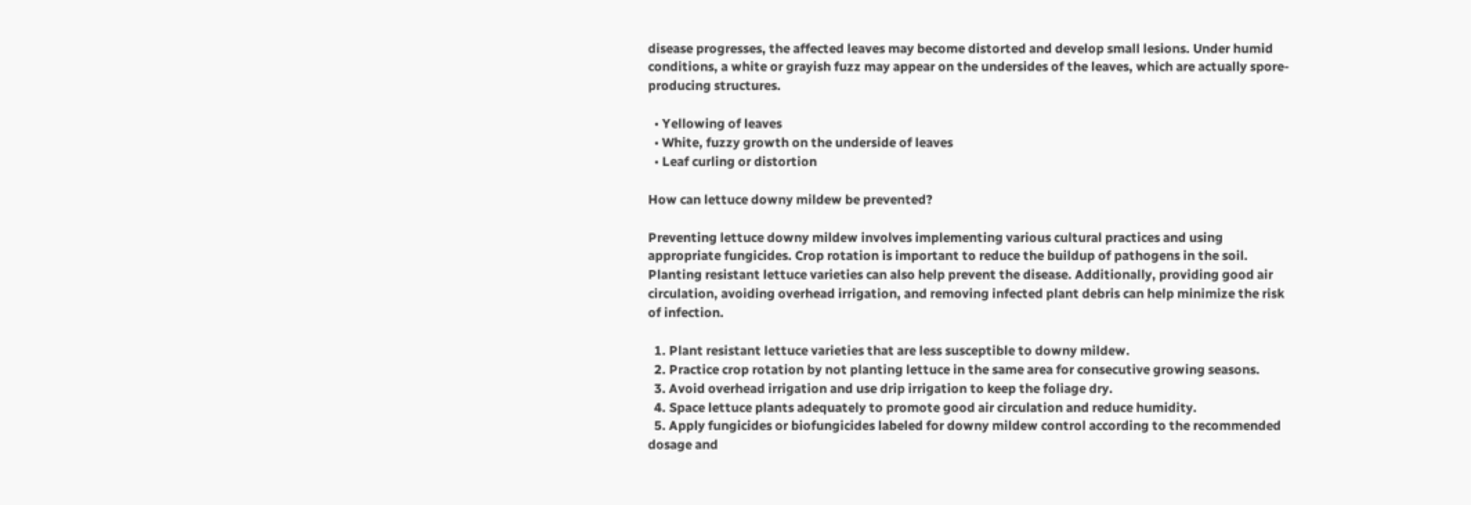disease progresses, the affected leaves may become distorted and develop small lesions. Under humid conditions, a white or grayish fuzz may appear on the undersides of the leaves, which are actually spore-producing structures.

  • Yellowing of leaves
  • White, fuzzy growth on the underside of leaves
  • Leaf curling or distortion

How can lettuce downy mildew be prevented?

Preventing lettuce downy mildew involves implementing various cultural practices and using appropriate fungicides. Crop rotation is important to reduce the buildup of pathogens in the soil. Planting resistant lettuce varieties can also help prevent the disease. Additionally, providing good air circulation, avoiding overhead irrigation, and removing infected plant debris can help minimize the risk of infection.

  1. Plant resistant lettuce varieties that are less susceptible to downy mildew.
  2. Practice crop rotation by not planting lettuce in the same area for consecutive growing seasons.
  3. Avoid overhead irrigation and use drip irrigation to keep the foliage dry.
  4. Space lettuce plants adequately to promote good air circulation and reduce humidity.
  5. Apply fungicides or biofungicides labeled for downy mildew control according to the recommended dosage and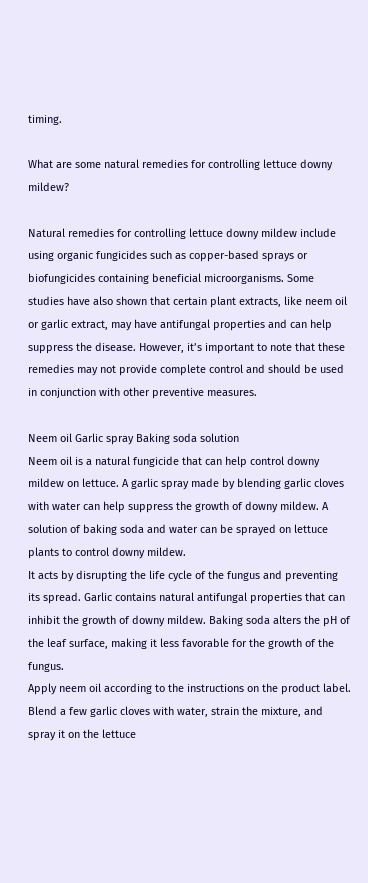timing.

What are some natural remedies for controlling lettuce downy mildew?

Natural remedies for controlling lettuce downy mildew include using organic fungicides such as copper-based sprays or biofungicides containing beneficial microorganisms. Some studies have also shown that certain plant extracts, like neem oil or garlic extract, may have antifungal properties and can help suppress the disease. However, it’s important to note that these remedies may not provide complete control and should be used in conjunction with other preventive measures.

Neem oil Garlic spray Baking soda solution
Neem oil is a natural fungicide that can help control downy mildew on lettuce. A garlic spray made by blending garlic cloves with water can help suppress the growth of downy mildew. A solution of baking soda and water can be sprayed on lettuce plants to control downy mildew.
It acts by disrupting the life cycle of the fungus and preventing its spread. Garlic contains natural antifungal properties that can inhibit the growth of downy mildew. Baking soda alters the pH of the leaf surface, making it less favorable for the growth of the fungus.
Apply neem oil according to the instructions on the product label. Blend a few garlic cloves with water, strain the mixture, and spray it on the lettuce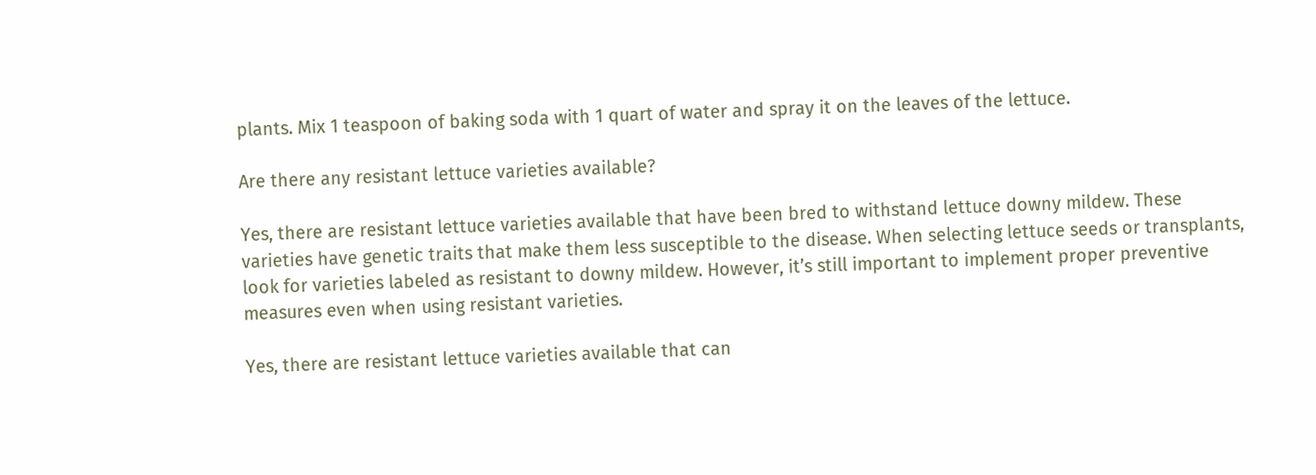plants. Mix 1 teaspoon of baking soda with 1 quart of water and spray it on the leaves of the lettuce.

Are there any resistant lettuce varieties available?

Yes, there are resistant lettuce varieties available that have been bred to withstand lettuce downy mildew. These varieties have genetic traits that make them less susceptible to the disease. When selecting lettuce seeds or transplants, look for varieties labeled as resistant to downy mildew. However, it’s still important to implement proper preventive measures even when using resistant varieties.

Yes, there are resistant lettuce varieties available that can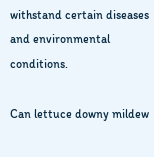withstand certain diseases and environmental conditions.

Can lettuce downy mildew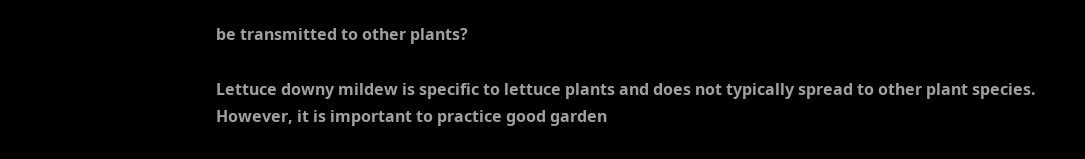be transmitted to other plants?

Lettuce downy mildew is specific to lettuce plants and does not typically spread to other plant species. However, it is important to practice good garden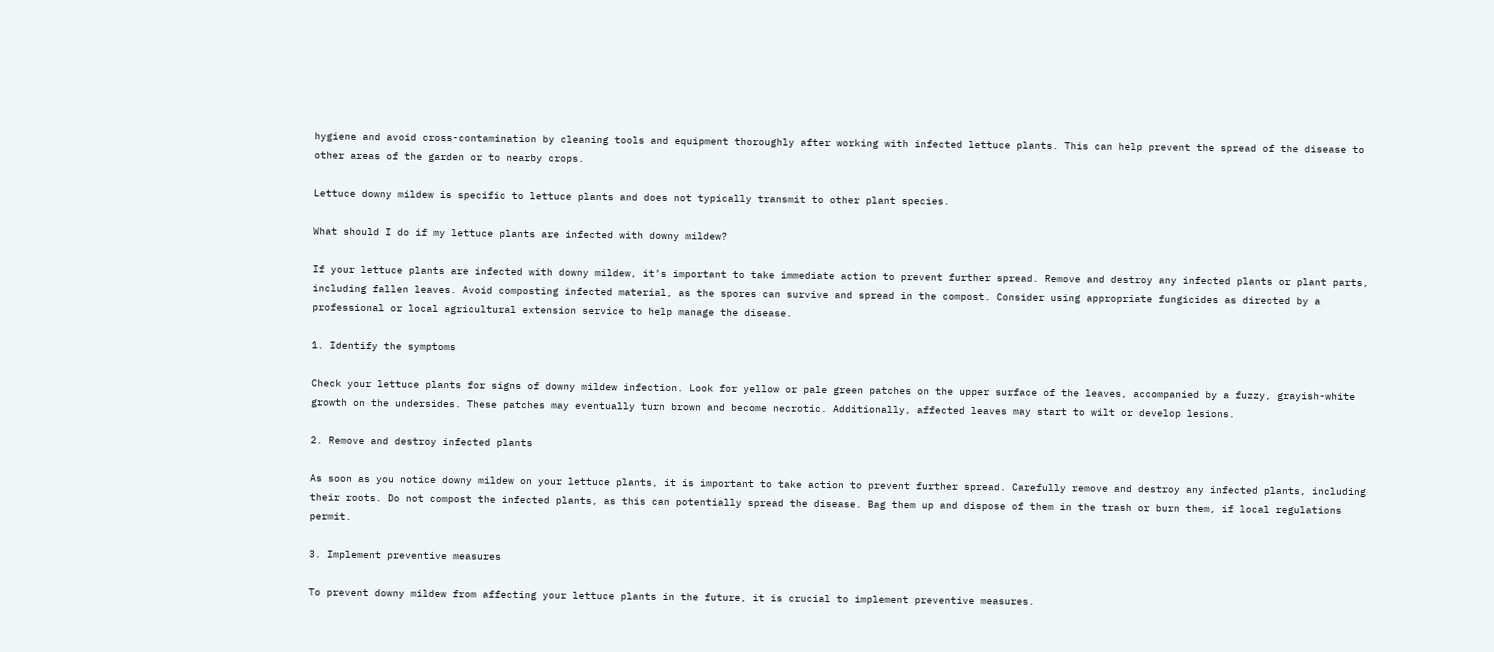hygiene and avoid cross-contamination by cleaning tools and equipment thoroughly after working with infected lettuce plants. This can help prevent the spread of the disease to other areas of the garden or to nearby crops.

Lettuce downy mildew is specific to lettuce plants and does not typically transmit to other plant species.

What should I do if my lettuce plants are infected with downy mildew?

If your lettuce plants are infected with downy mildew, it’s important to take immediate action to prevent further spread. Remove and destroy any infected plants or plant parts, including fallen leaves. Avoid composting infected material, as the spores can survive and spread in the compost. Consider using appropriate fungicides as directed by a professional or local agricultural extension service to help manage the disease.

1. Identify the symptoms

Check your lettuce plants for signs of downy mildew infection. Look for yellow or pale green patches on the upper surface of the leaves, accompanied by a fuzzy, grayish-white growth on the undersides. These patches may eventually turn brown and become necrotic. Additionally, affected leaves may start to wilt or develop lesions.

2. Remove and destroy infected plants

As soon as you notice downy mildew on your lettuce plants, it is important to take action to prevent further spread. Carefully remove and destroy any infected plants, including their roots. Do not compost the infected plants, as this can potentially spread the disease. Bag them up and dispose of them in the trash or burn them, if local regulations permit.

3. Implement preventive measures

To prevent downy mildew from affecting your lettuce plants in the future, it is crucial to implement preventive measures.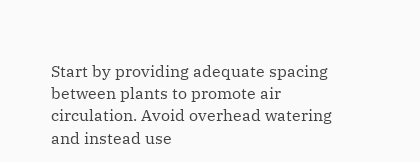Start by providing adequate spacing between plants to promote air circulation. Avoid overhead watering and instead use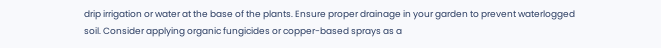drip irrigation or water at the base of the plants. Ensure proper drainage in your garden to prevent waterlogged soil. Consider applying organic fungicides or copper-based sprays as a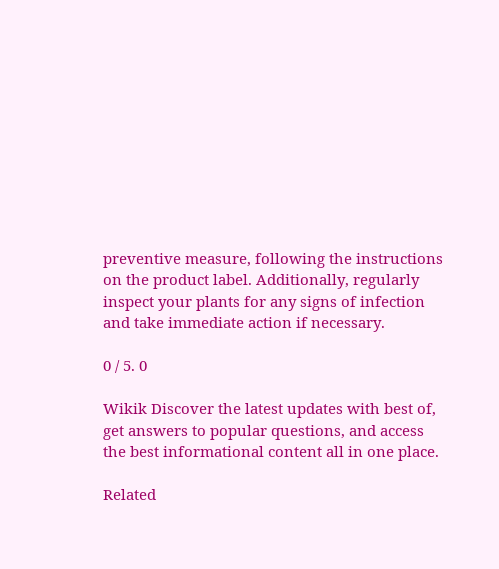preventive measure, following the instructions on the product label. Additionally, regularly inspect your plants for any signs of infection and take immediate action if necessary.

0 / 5. 0

Wikik Discover the latest updates with best of, get answers to popular questions, and access the best informational content all in one place.

Related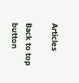Articles

Back to top button